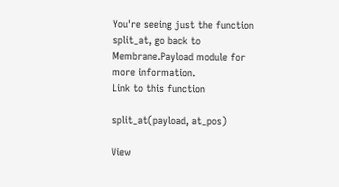You're seeing just the function split_at, go back to Membrane.Payload module for more information.
Link to this function

split_at(payload, at_pos)

View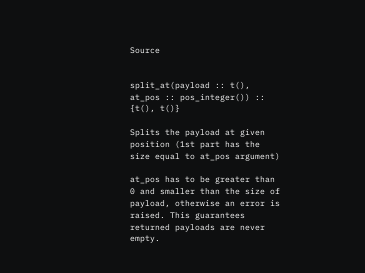Source


split_at(payload :: t(), at_pos :: pos_integer()) :: {t(), t()}

Splits the payload at given position (1st part has the size equal to at_pos argument)

at_pos has to be greater than 0 and smaller than the size of payload, otherwise an error is raised. This guarantees returned payloads are never empty.